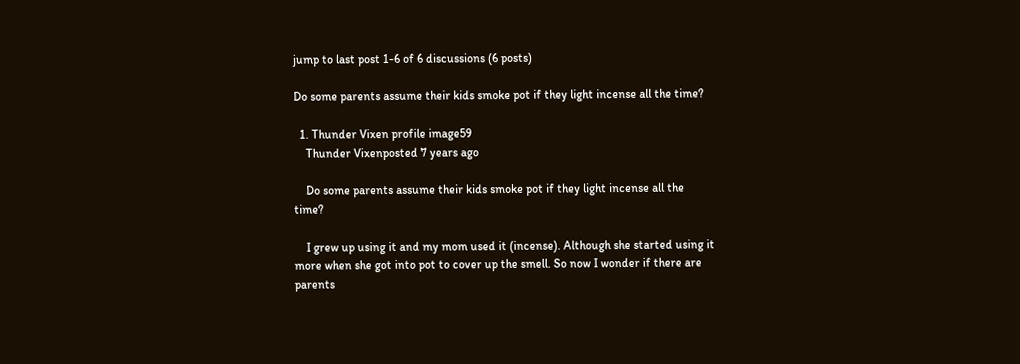jump to last post 1-6 of 6 discussions (6 posts)

Do some parents assume their kids smoke pot if they light incense all the time?

  1. Thunder Vixen profile image59
    Thunder Vixenposted 7 years ago

    Do some parents assume their kids smoke pot if they light incense all the time?

    I grew up using it and my mom used it (incense). Although she started using it more when she got into pot to cover up the smell. So now I wonder if there are parents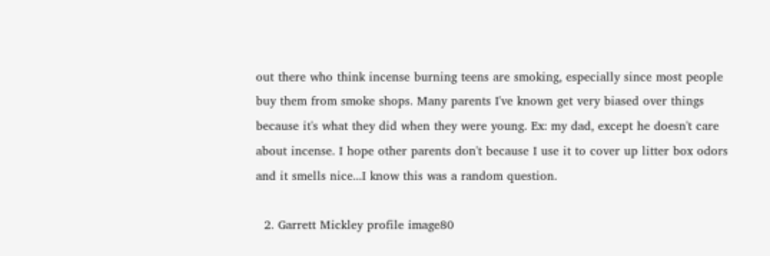out there who think incense burning teens are smoking, especially since most people buy them from smoke shops. Many parents I've known get very biased over things because it's what they did when they were young. Ex: my dad, except he doesn't care about incense. I hope other parents don't because I use it to cover up litter box odors and it smells nice...I know this was a random question.

  2. Garrett Mickley profile image80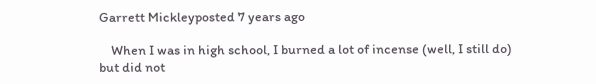Garrett Mickleyposted 7 years ago

    When I was in high school, I burned a lot of incense (well, I still do) but did not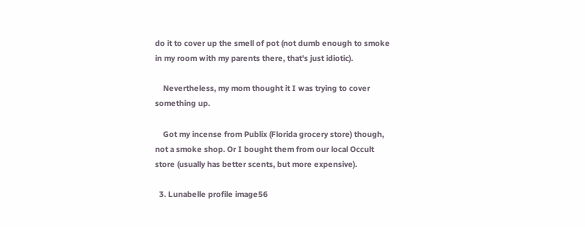do it to cover up the smell of pot (not dumb enough to smoke in my room with my parents there, that's just idiotic).

    Nevertheless, my mom thought it I was trying to cover something up.

    Got my incense from Publix (Florida grocery store) though, not a smoke shop. Or I bought them from our local Occult store (usually has better scents, but more expensive).

  3. Lunabelle profile image56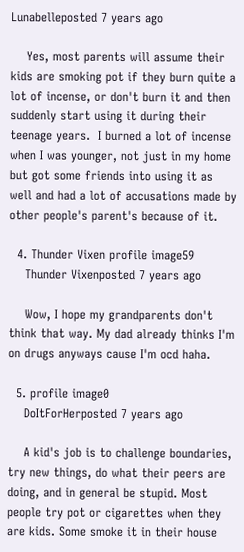Lunabelleposted 7 years ago

    Yes, most parents will assume their kids are smoking pot if they burn quite a lot of incense, or don't burn it and then suddenly start using it during their teenage years.  I burned a lot of incense when I was younger, not just in my home but got some friends into using it as well and had a lot of accusations made by other people's parent's because of it.

  4. Thunder Vixen profile image59
    Thunder Vixenposted 7 years ago

    Wow, I hope my grandparents don't think that way. My dad already thinks I'm on drugs anyways cause I'm ocd haha.

  5. profile image0
    DoItForHerposted 7 years ago

    A kid's job is to challenge boundaries, try new things, do what their peers are doing, and in general be stupid. Most people try pot or cigarettes when they are kids. Some smoke it in their house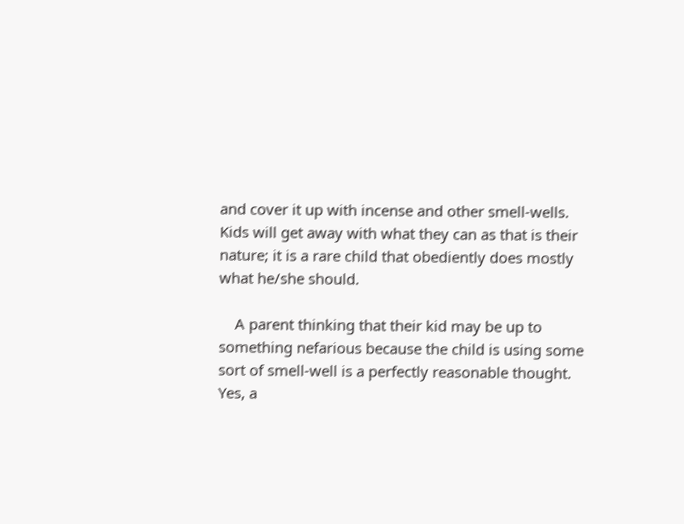and cover it up with incense and other smell-wells. Kids will get away with what they can as that is their nature; it is a rare child that obediently does mostly what he/she should.

    A parent thinking that their kid may be up to something nefarious because the child is using some sort of smell-well is a perfectly reasonable thought. Yes, a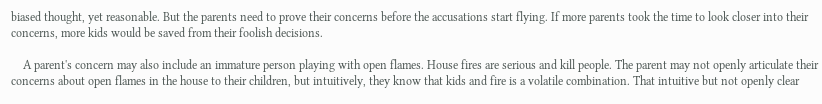biased thought, yet reasonable. But the parents need to prove their concerns before the accusations start flying. If more parents took the time to look closer into their concerns, more kids would be saved from their foolish decisions.

    A parent's concern may also include an immature person playing with open flames. House fires are serious and kill people. The parent may not openly articulate their concerns about open flames in the house to their children, but intuitively, they know that kids and fire is a volatile combination. That intuitive but not openly clear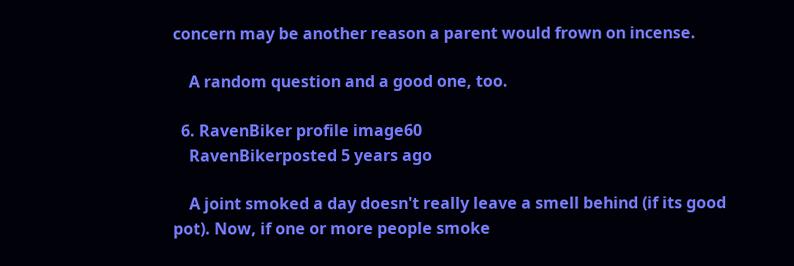concern may be another reason a parent would frown on incense.

    A random question and a good one, too.

  6. RavenBiker profile image60
    RavenBikerposted 5 years ago

    A joint smoked a day doesn't really leave a smell behind (if its good pot). Now, if one or more people smoke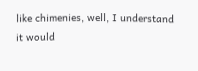like chimenies, well, I understand it would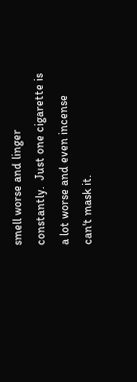smell worse and linger constantly.  Just one cigarette is a lot worse and even incense can't mask it.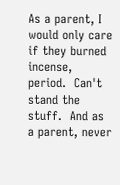As a parent, I would only care if they burned incense, period.  Can't stand the stuff.  And as a parent, never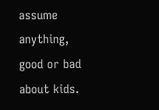assume anything, good or bad about kids.